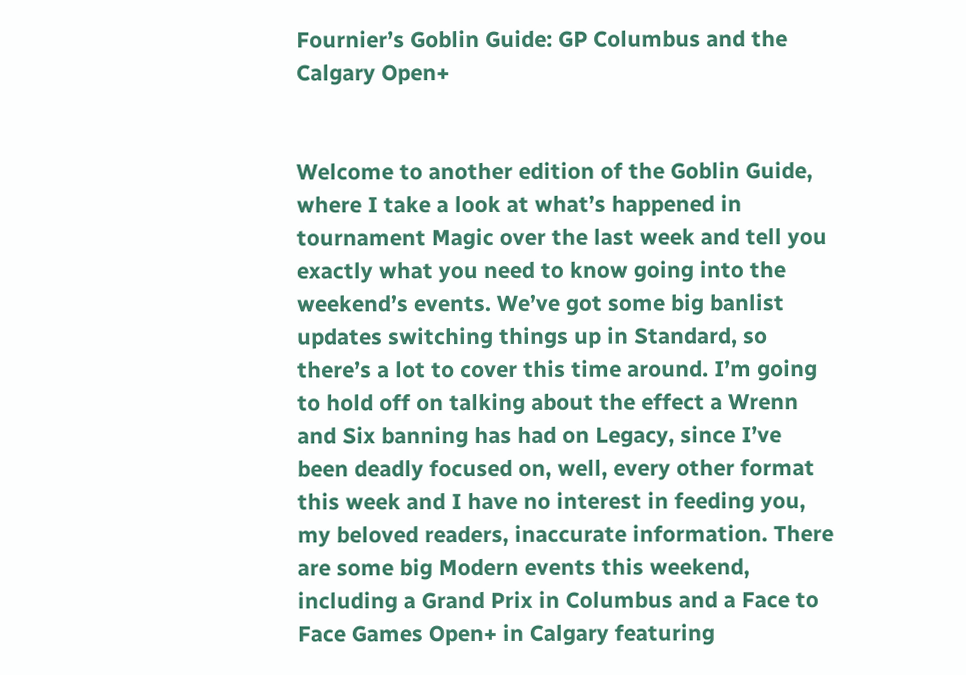Fournier’s Goblin Guide: GP Columbus and the Calgary Open+


Welcome to another edition of the Goblin Guide, where I take a look at what’s happened in tournament Magic over the last week and tell you exactly what you need to know going into the weekend’s events. We’ve got some big banlist updates switching things up in Standard, so there’s a lot to cover this time around. I’m going to hold off on talking about the effect a Wrenn and Six banning has had on Legacy, since I’ve been deadly focused on, well, every other format this week and I have no interest in feeding you, my beloved readers, inaccurate information. There are some big Modern events this weekend, including a Grand Prix in Columbus and a Face to Face Games Open+ in Calgary featuring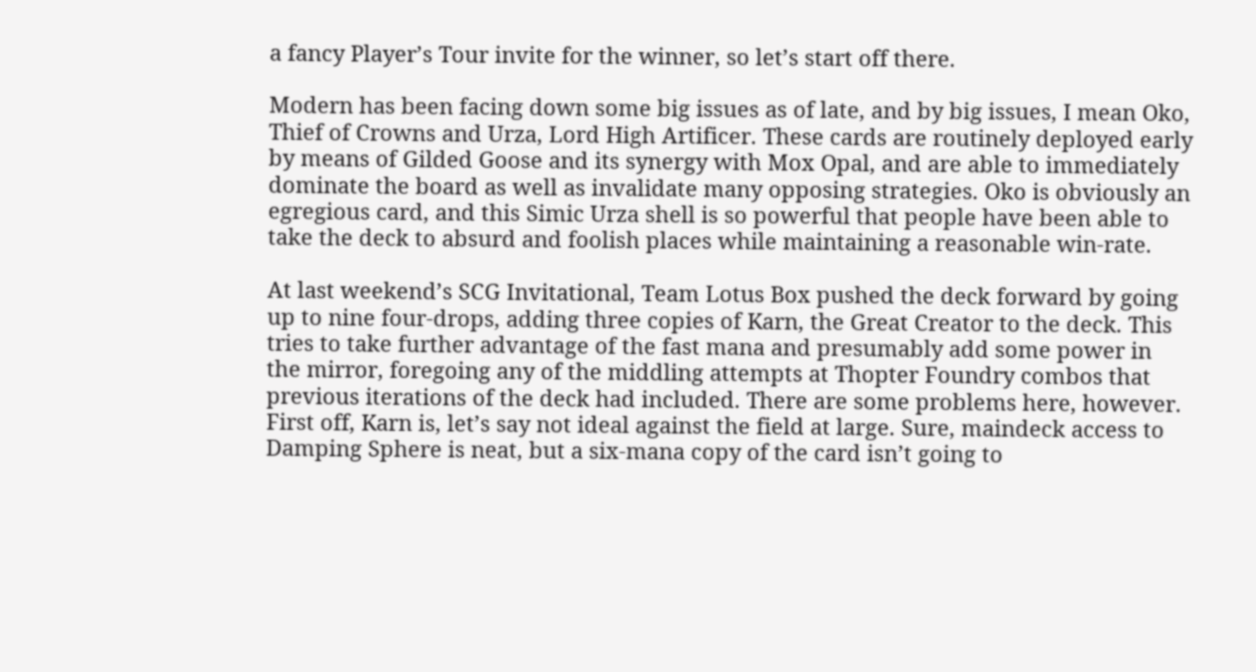a fancy Player’s Tour invite for the winner, so let’s start off there.

Modern has been facing down some big issues as of late, and by big issues, I mean Oko, Thief of Crowns and Urza, Lord High Artificer. These cards are routinely deployed early by means of Gilded Goose and its synergy with Mox Opal, and are able to immediately dominate the board as well as invalidate many opposing strategies. Oko is obviously an egregious card, and this Simic Urza shell is so powerful that people have been able to take the deck to absurd and foolish places while maintaining a reasonable win-rate.

At last weekend’s SCG Invitational, Team Lotus Box pushed the deck forward by going up to nine four-drops, adding three copies of Karn, the Great Creator to the deck. This tries to take further advantage of the fast mana and presumably add some power in the mirror, foregoing any of the middling attempts at Thopter Foundry combos that previous iterations of the deck had included. There are some problems here, however. First off, Karn is, let’s say not ideal against the field at large. Sure, maindeck access to Damping Sphere is neat, but a six-mana copy of the card isn’t going to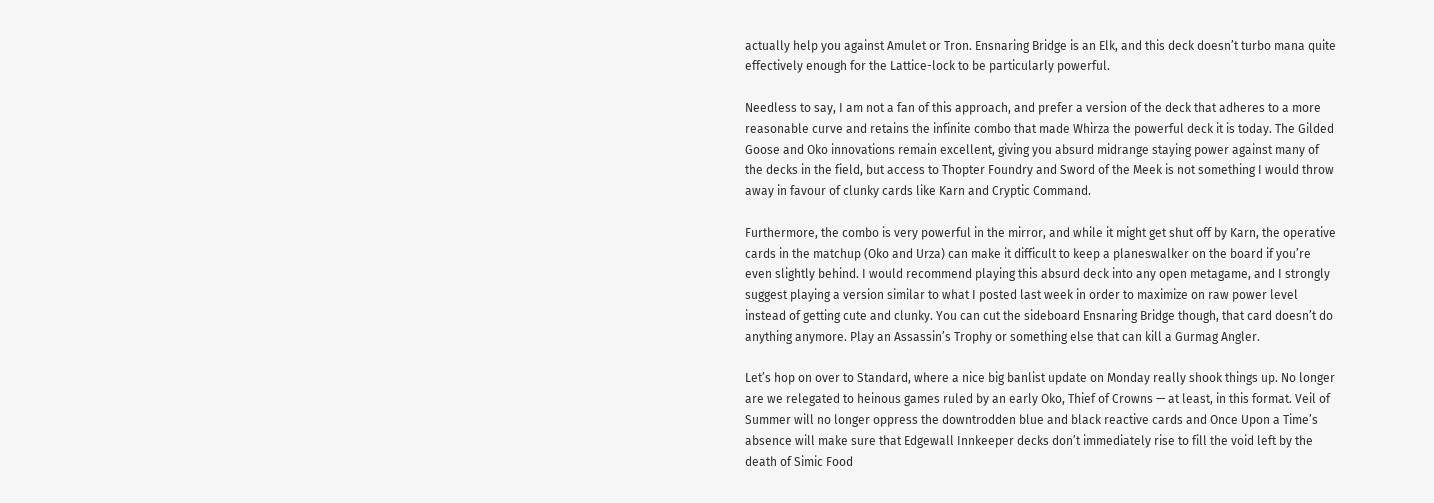actually help you against Amulet or Tron. Ensnaring Bridge is an Elk, and this deck doesn’t turbo mana quite effectively enough for the Lattice-lock to be particularly powerful.

Needless to say, I am not a fan of this approach, and prefer a version of the deck that adheres to a more reasonable curve and retains the infinite combo that made Whirza the powerful deck it is today. The Gilded Goose and Oko innovations remain excellent, giving you absurd midrange staying power against many of the decks in the field, but access to Thopter Foundry and Sword of the Meek is not something I would throw away in favour of clunky cards like Karn and Cryptic Command.

Furthermore, the combo is very powerful in the mirror, and while it might get shut off by Karn, the operative cards in the matchup (Oko and Urza) can make it difficult to keep a planeswalker on the board if you’re even slightly behind. I would recommend playing this absurd deck into any open metagame, and I strongly suggest playing a version similar to what I posted last week in order to maximize on raw power level instead of getting cute and clunky. You can cut the sideboard Ensnaring Bridge though, that card doesn’t do anything anymore. Play an Assassin’s Trophy or something else that can kill a Gurmag Angler.

Let’s hop on over to Standard, where a nice big banlist update on Monday really shook things up. No longer are we relegated to heinous games ruled by an early Oko, Thief of Crowns — at least, in this format. Veil of Summer will no longer oppress the downtrodden blue and black reactive cards and Once Upon a Time’s absence will make sure that Edgewall Innkeeper decks don’t immediately rise to fill the void left by the death of Simic Food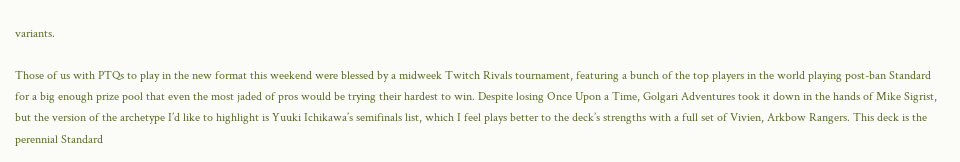variants.

Those of us with PTQs to play in the new format this weekend were blessed by a midweek Twitch Rivals tournament, featuring a bunch of the top players in the world playing post-ban Standard for a big enough prize pool that even the most jaded of pros would be trying their hardest to win. Despite losing Once Upon a Time, Golgari Adventures took it down in the hands of Mike Sigrist, but the version of the archetype I’d like to highlight is Yuuki Ichikawa’s semifinals list, which I feel plays better to the deck’s strengths with a full set of Vivien, Arkbow Rangers. This deck is the perennial Standard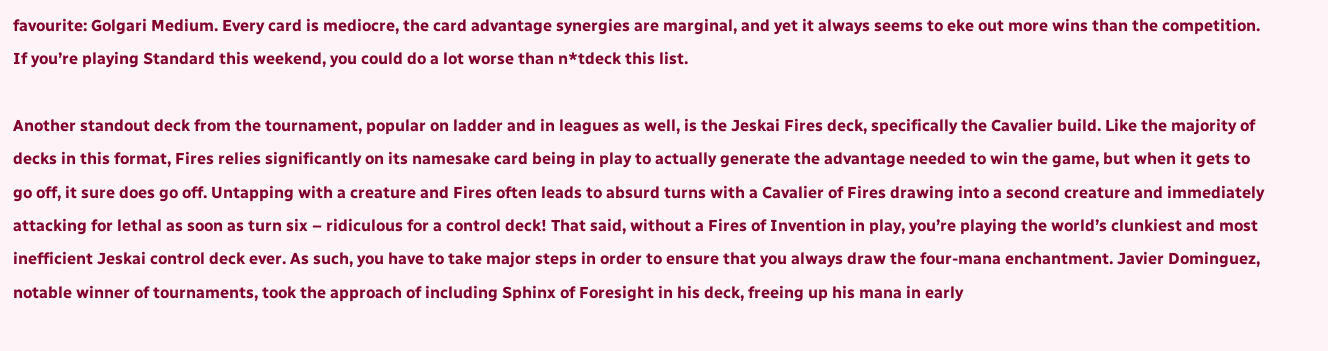favourite: Golgari Medium. Every card is mediocre, the card advantage synergies are marginal, and yet it always seems to eke out more wins than the competition. If you’re playing Standard this weekend, you could do a lot worse than n*tdeck this list.

Another standout deck from the tournament, popular on ladder and in leagues as well, is the Jeskai Fires deck, specifically the Cavalier build. Like the majority of decks in this format, Fires relies significantly on its namesake card being in play to actually generate the advantage needed to win the game, but when it gets to go off, it sure does go off. Untapping with a creature and Fires often leads to absurd turns with a Cavalier of Fires drawing into a second creature and immediately attacking for lethal as soon as turn six – ridiculous for a control deck! That said, without a Fires of Invention in play, you’re playing the world’s clunkiest and most inefficient Jeskai control deck ever. As such, you have to take major steps in order to ensure that you always draw the four-mana enchantment. Javier Dominguez, notable winner of tournaments, took the approach of including Sphinx of Foresight in his deck, freeing up his mana in early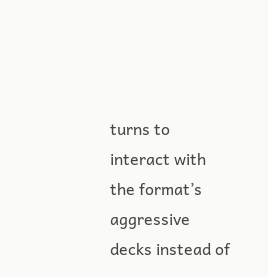turns to interact with the format’s aggressive decks instead of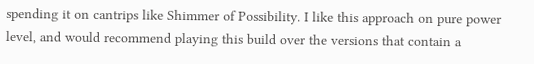spending it on cantrips like Shimmer of Possibility. I like this approach on pure power level, and would recommend playing this build over the versions that contain a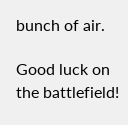bunch of air.

Good luck on the battlefield!